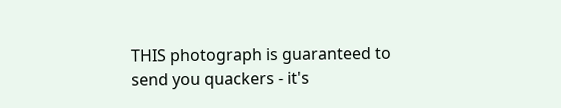THIS photograph is guaranteed to send you quackers - it's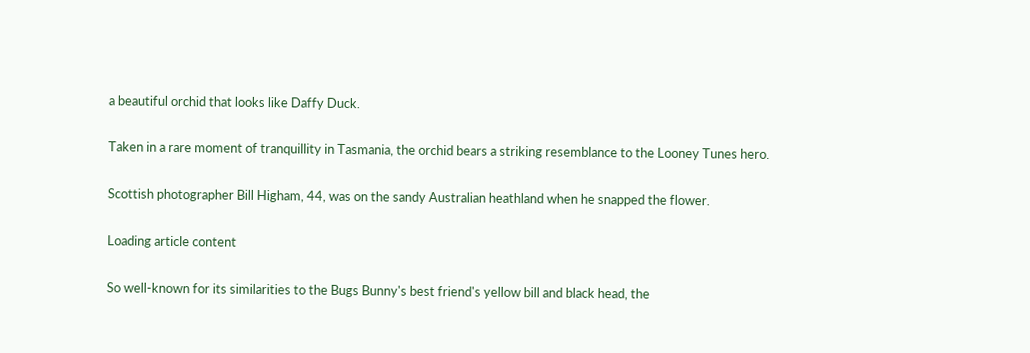a beautiful orchid that looks like Daffy Duck.

Taken in a rare moment of tranquillity in Tasmania, the orchid bears a striking resemblance to the Looney Tunes hero.

Scottish photographer Bill Higham, 44, was on the sandy Australian heathland when he snapped the flower.

Loading article content

So well-known for its similarities to the Bugs Bunny's best friend's yellow bill and black head, the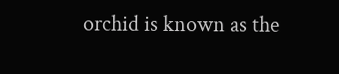orchid is known as the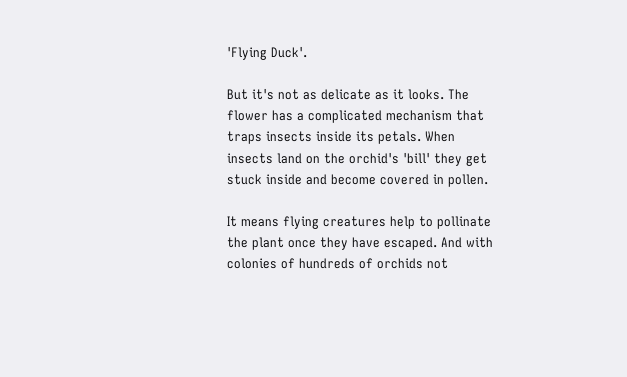'Flying Duck'.

But it's not as delicate as it looks. The flower has a complicated mechanism that traps insects inside its petals. When insects land on the orchid's 'bill' they get stuck inside and become covered in pollen.

It means flying creatures help to pollinate the plant once they have escaped. And with colonies of hundreds of orchids not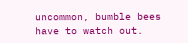uncommon, bumble bees have to watch out.